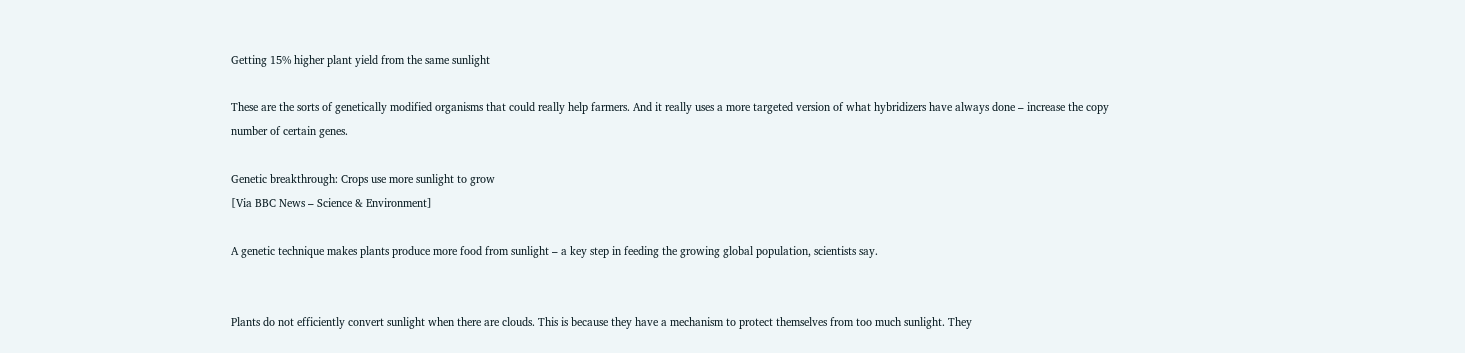Getting 15% higher plant yield from the same sunlight

These are the sorts of genetically modified organisms that could really help farmers. And it really uses a more targeted version of what hybridizers have always done – increase the copy number of certain genes.

Genetic breakthrough: Crops use more sunlight to grow
[Via BBC News – Science & Environment]

A genetic technique makes plants produce more food from sunlight – a key step in feeding the growing global population, scientists say.


Plants do not efficiently convert sunlight when there are clouds. This is because they have a mechanism to protect themselves from too much sunlight. They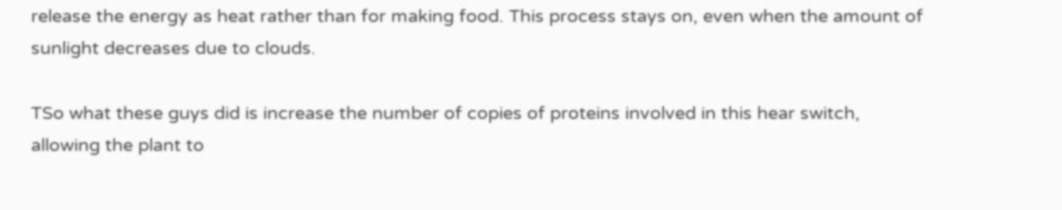release the energy as heat rather than for making food. This process stays on, even when the amount of sunlight decreases due to clouds.

TSo what these guys did is increase the number of copies of proteins involved in this hear switch, allowing the plant to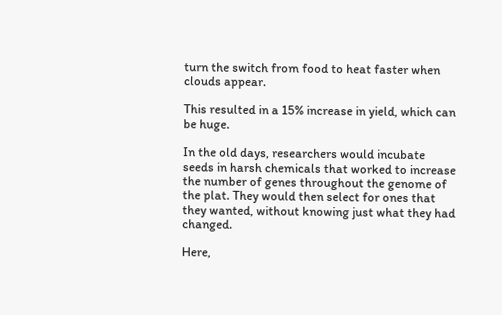turn the switch from food to heat faster when clouds appear.

This resulted in a 15% increase in yield, which can be huge.

In the old days, researchers would incubate seeds in harsh chemicals that worked to increase the number of genes throughout the genome of the plat. They would then select for ones that they wanted, without knowing just what they had changed.

Here,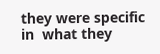they were specific in  what they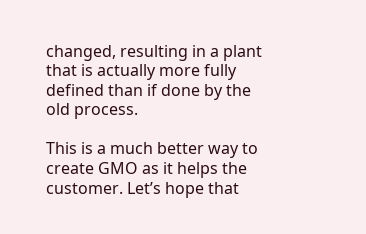changed, resulting in a plant that is actually more fully defined than if done by the old process.

This is a much better way to create GMO as it helps the customer. Let’s hope that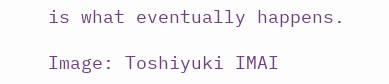is what eventually happens.

Image: Toshiyuki IMAI